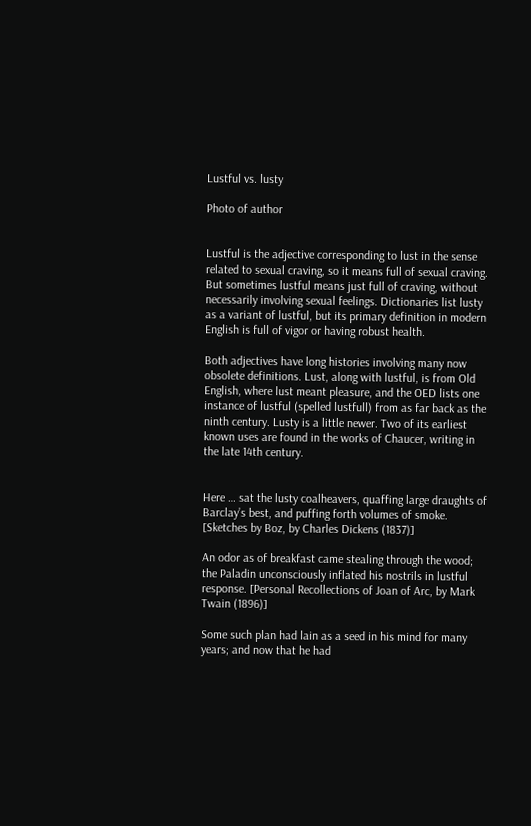Lustful vs. lusty

Photo of author


Lustful is the adjective corresponding to lust in the sense related to sexual craving, so it means full of sexual craving. But sometimes lustful means just full of craving, without necessarily involving sexual feelings. Dictionaries list lusty as a variant of lustful, but its primary definition in modern English is full of vigor or having robust health.

Both adjectives have long histories involving many now obsolete definitions. Lust, along with lustful, is from Old English, where lust meant pleasure, and the OED lists one instance of lustful (spelled lustfull) from as far back as the ninth century. Lusty is a little newer. Two of its earliest known uses are found in the works of Chaucer, writing in the late 14th century.


Here … sat the lusty coalheavers, quaffing large draughts of Barclay’s best, and puffing forth volumes of smoke. [Sketches by Boz, by Charles Dickens (1837)]

An odor as of breakfast came stealing through the wood; the Paladin unconsciously inflated his nostrils in lustful response. [Personal Recollections of Joan of Arc, by Mark Twain (1896)]

Some such plan had lain as a seed in his mind for many years; and now that he had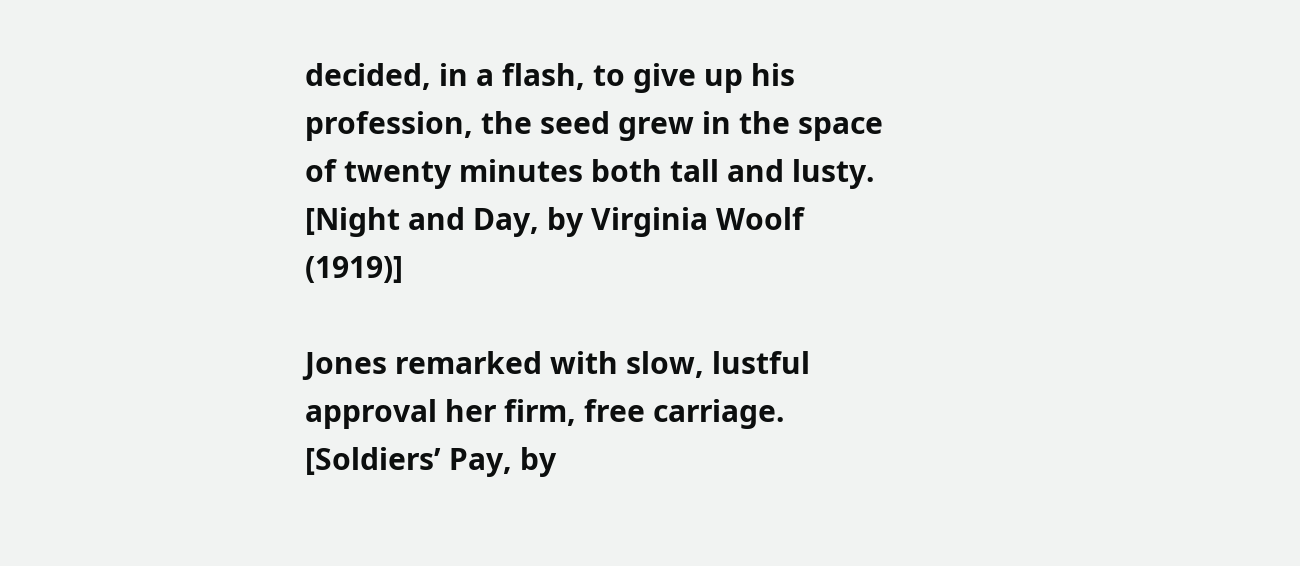decided, in a flash, to give up his profession, the seed grew in the space of twenty minutes both tall and lusty. [Night and Day, by Virginia Woolf (1919)]

Jones remarked with slow, lustful approval her firm, free carriage. [Soldiers’ Pay, by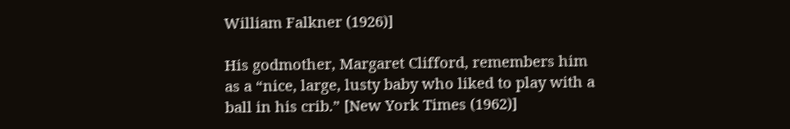William Falkner (1926)]

His godmother, Margaret Clifford, remembers him as a “nice, large, lusty baby who liked to play with a ball in his crib.” [New York Times (1962)]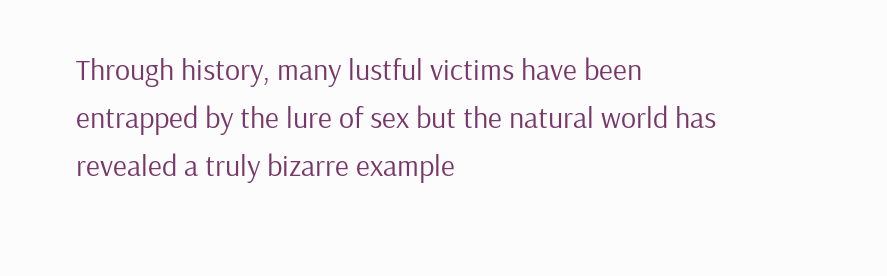Through history, many lustful victims have been entrapped by the lure of sex but the natural world has revealed a truly bizarre example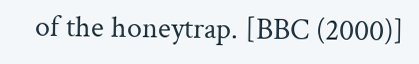of the honeytrap. [BBC (2000)]